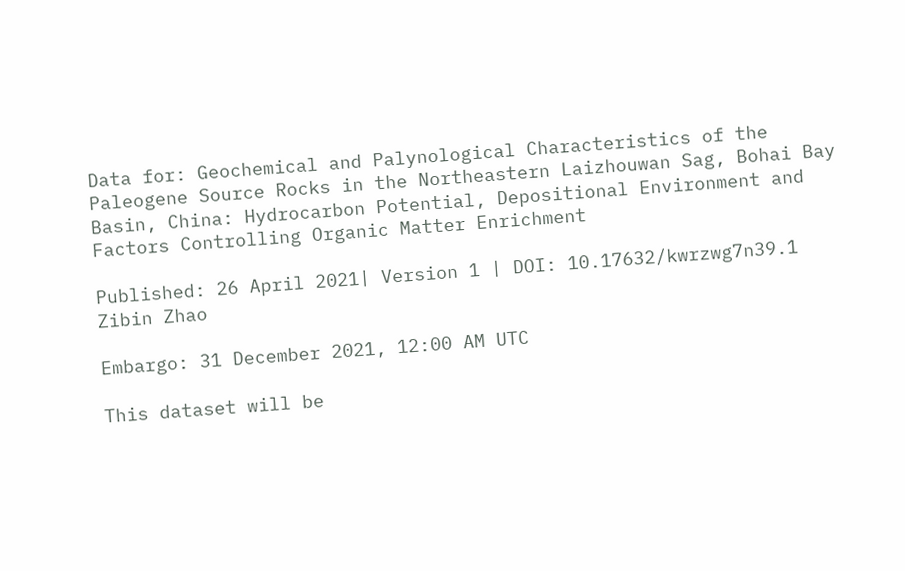Data for: Geochemical and Palynological Characteristics of the Paleogene Source Rocks in the Northeastern Laizhouwan Sag, Bohai Bay Basin, China: Hydrocarbon Potential, Depositional Environment and Factors Controlling Organic Matter Enrichment

Published: 26 April 2021| Version 1 | DOI: 10.17632/kwrzwg7n39.1
Zibin Zhao

Embargo: 31 December 2021, 12:00 AM UTC

This dataset will be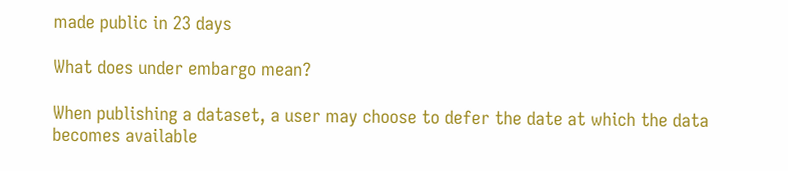made public in 23 days

What does under embargo mean?

When publishing a dataset, a user may choose to defer the date at which the data becomes available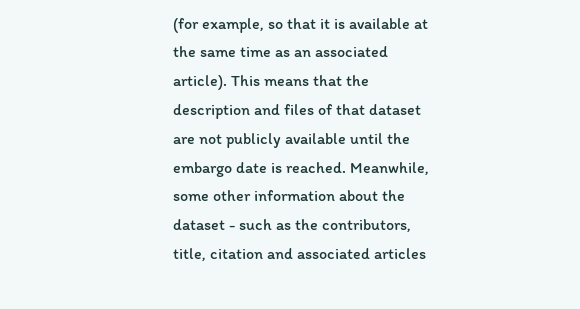(for example, so that it is available at the same time as an associated article). This means that the description and files of that dataset are not publicly available until the embargo date is reached. Meanwhile, some other information about the dataset - such as the contributors, title, citation and associated articles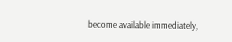become available immediately,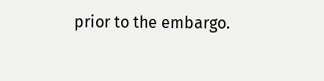prior to the embargo.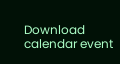Download calendar event